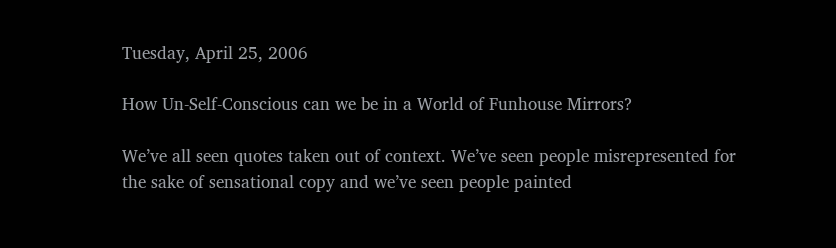Tuesday, April 25, 2006

How Un-Self-Conscious can we be in a World of Funhouse Mirrors?

We’ve all seen quotes taken out of context. We’ve seen people misrepresented for the sake of sensational copy and we’ve seen people painted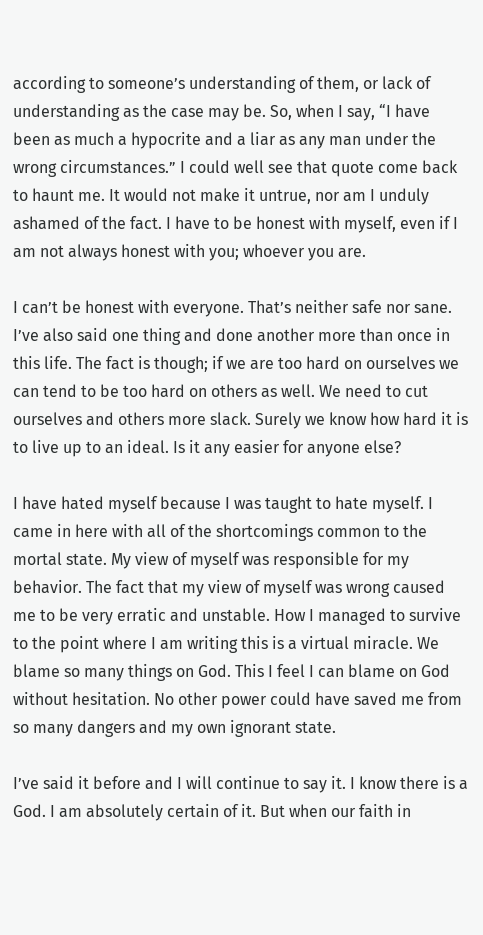according to someone’s understanding of them, or lack of understanding as the case may be. So, when I say, “I have been as much a hypocrite and a liar as any man under the wrong circumstances.” I could well see that quote come back to haunt me. It would not make it untrue, nor am I unduly ashamed of the fact. I have to be honest with myself, even if I am not always honest with you; whoever you are.

I can’t be honest with everyone. That’s neither safe nor sane. I’ve also said one thing and done another more than once in this life. The fact is though; if we are too hard on ourselves we can tend to be too hard on others as well. We need to cut ourselves and others more slack. Surely we know how hard it is to live up to an ideal. Is it any easier for anyone else?

I have hated myself because I was taught to hate myself. I came in here with all of the shortcomings common to the mortal state. My view of myself was responsible for my behavior. The fact that my view of myself was wrong caused me to be very erratic and unstable. How I managed to survive to the point where I am writing this is a virtual miracle. We blame so many things on God. This I feel I can blame on God without hesitation. No other power could have saved me from so many dangers and my own ignorant state.

I’ve said it before and I will continue to say it. I know there is a God. I am absolutely certain of it. But when our faith in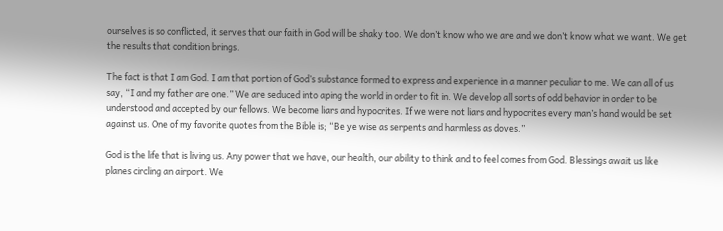ourselves is so conflicted, it serves that our faith in God will be shaky too. We don’t know who we are and we don’t know what we want. We get the results that condition brings.

The fact is that I am God. I am that portion of God’s substance formed to express and experience in a manner peculiar to me. We can all of us say, “I and my father are one.” We are seduced into aping the world in order to fit in. We develop all sorts of odd behavior in order to be understood and accepted by our fellows. We become liars and hypocrites. If we were not liars and hypocrites every man’s hand would be set against us. One of my favorite quotes from the Bible is; “Be ye wise as serpents and harmless as doves.”

God is the life that is living us. Any power that we have, our health, our ability to think and to feel comes from God. Blessings await us like planes circling an airport. We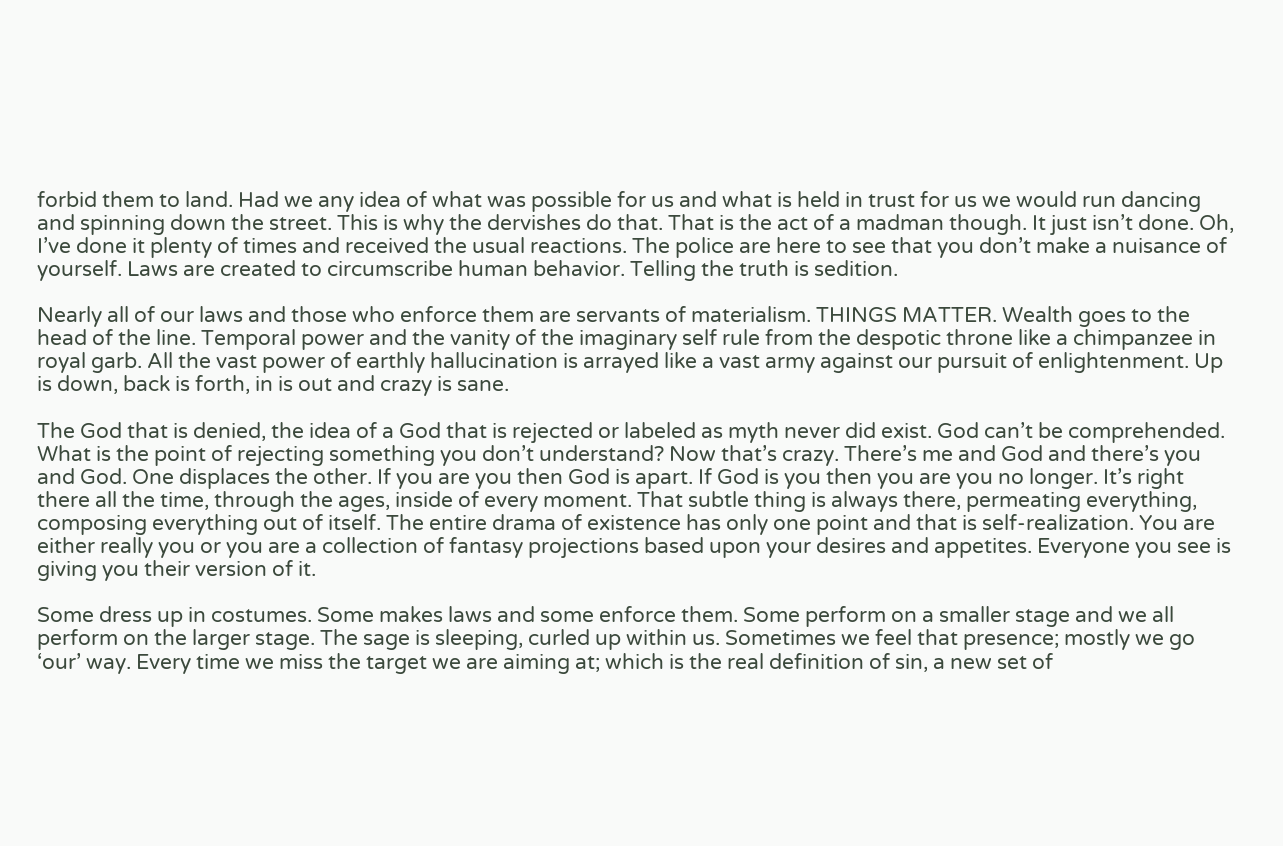forbid them to land. Had we any idea of what was possible for us and what is held in trust for us we would run dancing and spinning down the street. This is why the dervishes do that. That is the act of a madman though. It just isn’t done. Oh, I’ve done it plenty of times and received the usual reactions. The police are here to see that you don’t make a nuisance of yourself. Laws are created to circumscribe human behavior. Telling the truth is sedition.

Nearly all of our laws and those who enforce them are servants of materialism. THINGS MATTER. Wealth goes to the head of the line. Temporal power and the vanity of the imaginary self rule from the despotic throne like a chimpanzee in royal garb. All the vast power of earthly hallucination is arrayed like a vast army against our pursuit of enlightenment. Up is down, back is forth, in is out and crazy is sane.

The God that is denied, the idea of a God that is rejected or labeled as myth never did exist. God can’t be comprehended. What is the point of rejecting something you don’t understand? Now that’s crazy. There’s me and God and there’s you and God. One displaces the other. If you are you then God is apart. If God is you then you are you no longer. It’s right there all the time, through the ages, inside of every moment. That subtle thing is always there, permeating everything, composing everything out of itself. The entire drama of existence has only one point and that is self-realization. You are either really you or you are a collection of fantasy projections based upon your desires and appetites. Everyone you see is giving you their version of it.

Some dress up in costumes. Some makes laws and some enforce them. Some perform on a smaller stage and we all perform on the larger stage. The sage is sleeping, curled up within us. Sometimes we feel that presence; mostly we go ‘our’ way. Every time we miss the target we are aiming at; which is the real definition of sin, a new set of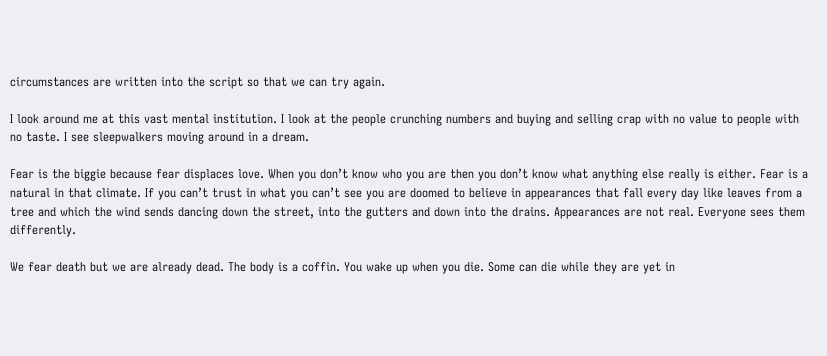circumstances are written into the script so that we can try again.

I look around me at this vast mental institution. I look at the people crunching numbers and buying and selling crap with no value to people with no taste. I see sleepwalkers moving around in a dream.

Fear is the biggie because fear displaces love. When you don’t know who you are then you don’t know what anything else really is either. Fear is a natural in that climate. If you can’t trust in what you can’t see you are doomed to believe in appearances that fall every day like leaves from a tree and which the wind sends dancing down the street, into the gutters and down into the drains. Appearances are not real. Everyone sees them differently.

We fear death but we are already dead. The body is a coffin. You wake up when you die. Some can die while they are yet in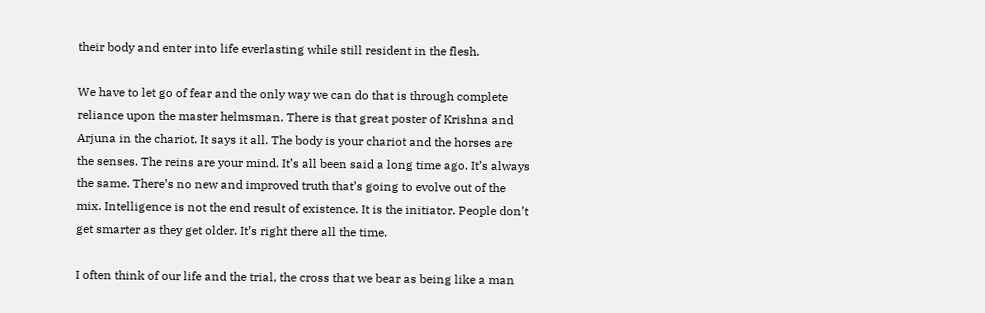their body and enter into life everlasting while still resident in the flesh.

We have to let go of fear and the only way we can do that is through complete reliance upon the master helmsman. There is that great poster of Krishna and Arjuna in the chariot. It says it all. The body is your chariot and the horses are the senses. The reins are your mind. It’s all been said a long time ago. It’s always the same. There’s no new and improved truth that’s going to evolve out of the mix. Intelligence is not the end result of existence. It is the initiator. People don’t get smarter as they get older. It’s right there all the time.

I often think of our life and the trial, the cross that we bear as being like a man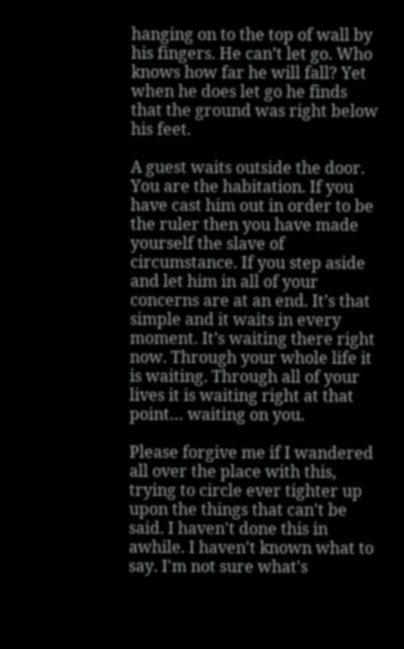hanging on to the top of wall by his fingers. He can’t let go. Who knows how far he will fall? Yet when he does let go he finds that the ground was right below his feet.

A guest waits outside the door. You are the habitation. If you have cast him out in order to be the ruler then you have made yourself the slave of circumstance. If you step aside and let him in all of your concerns are at an end. It’s that simple and it waits in every moment. It’s waiting there right now. Through your whole life it is waiting. Through all of your lives it is waiting right at that point… waiting on you.

Please forgive me if I wandered all over the place with this, trying to circle ever tighter up upon the things that can't be said. I haven't done this in awhile. I haven't known what to say. I'm not sure what's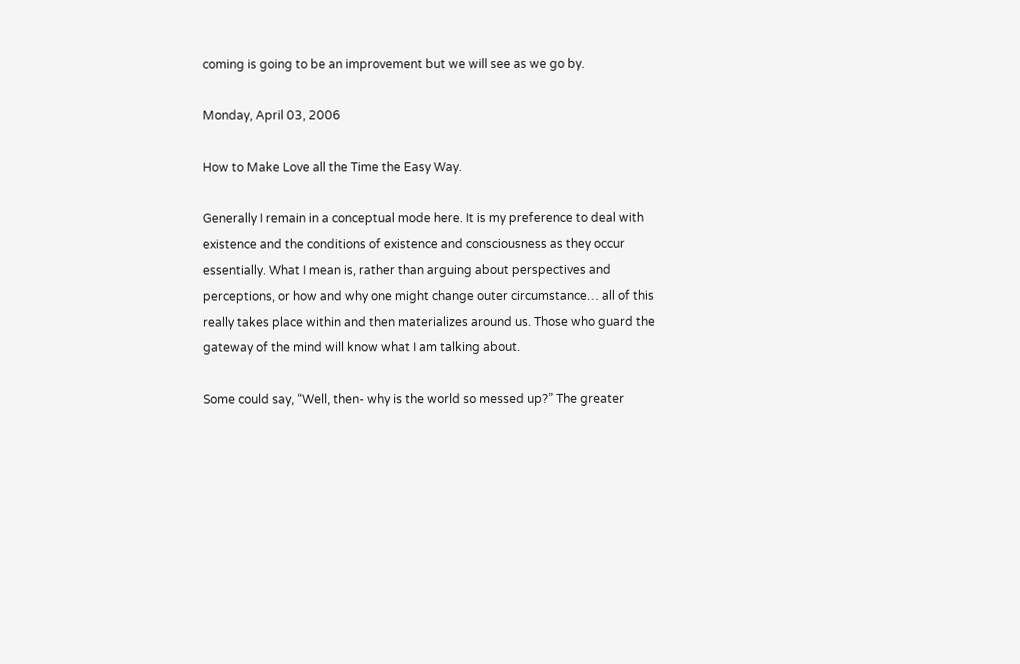coming is going to be an improvement but we will see as we go by.

Monday, April 03, 2006

How to Make Love all the Time the Easy Way.

Generally I remain in a conceptual mode here. It is my preference to deal with existence and the conditions of existence and consciousness as they occur essentially. What I mean is, rather than arguing about perspectives and perceptions, or how and why one might change outer circumstance… all of this really takes place within and then materializes around us. Those who guard the gateway of the mind will know what I am talking about.

Some could say, “Well, then- why is the world so messed up?” The greater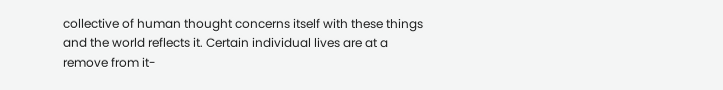collective of human thought concerns itself with these things and the world reflects it. Certain individual lives are at a remove from it-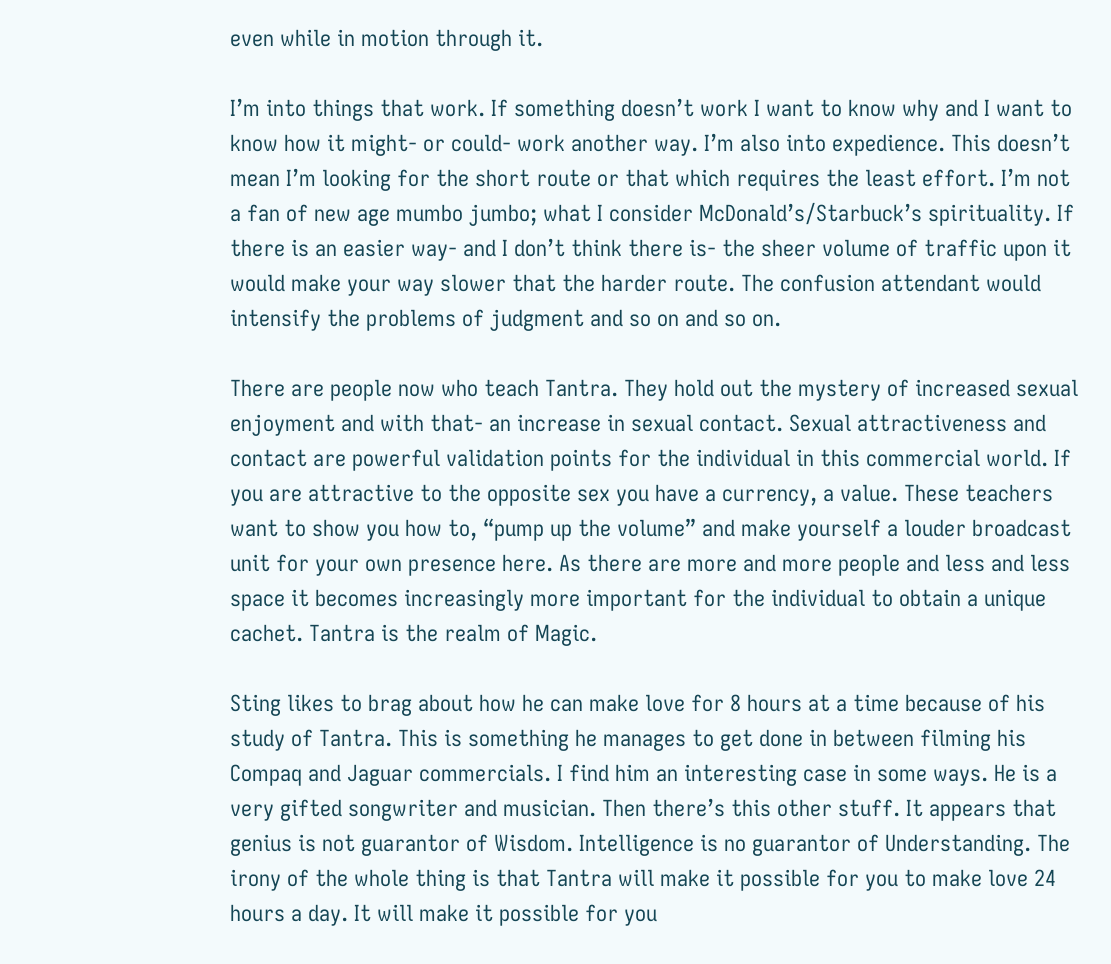even while in motion through it.

I’m into things that work. If something doesn’t work I want to know why and I want to know how it might- or could- work another way. I’m also into expedience. This doesn’t mean I’m looking for the short route or that which requires the least effort. I’m not a fan of new age mumbo jumbo; what I consider McDonald’s/Starbuck’s spirituality. If there is an easier way- and I don’t think there is- the sheer volume of traffic upon it would make your way slower that the harder route. The confusion attendant would intensify the problems of judgment and so on and so on.

There are people now who teach Tantra. They hold out the mystery of increased sexual enjoyment and with that- an increase in sexual contact. Sexual attractiveness and contact are powerful validation points for the individual in this commercial world. If you are attractive to the opposite sex you have a currency, a value. These teachers want to show you how to, “pump up the volume” and make yourself a louder broadcast unit for your own presence here. As there are more and more people and less and less space it becomes increasingly more important for the individual to obtain a unique cachet. Tantra is the realm of Magic.

Sting likes to brag about how he can make love for 8 hours at a time because of his study of Tantra. This is something he manages to get done in between filming his Compaq and Jaguar commercials. I find him an interesting case in some ways. He is a very gifted songwriter and musician. Then there’s this other stuff. It appears that genius is not guarantor of Wisdom. Intelligence is no guarantor of Understanding. The irony of the whole thing is that Tantra will make it possible for you to make love 24 hours a day. It will make it possible for you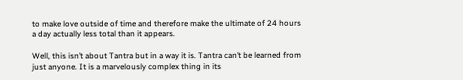to make love outside of time and therefore make the ultimate of 24 hours a day actually less total than it appears.

Well, this isn’t about Tantra but in a way it is. Tantra can’t be learned from just anyone. It is a marvelously complex thing in its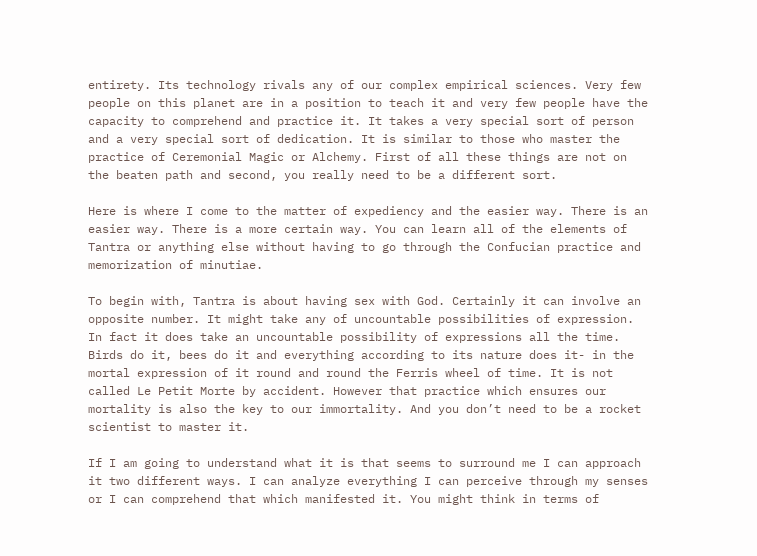entirety. Its technology rivals any of our complex empirical sciences. Very few people on this planet are in a position to teach it and very few people have the capacity to comprehend and practice it. It takes a very special sort of person and a very special sort of dedication. It is similar to those who master the practice of Ceremonial Magic or Alchemy. First of all these things are not on the beaten path and second, you really need to be a different sort.

Here is where I come to the matter of expediency and the easier way. There is an easier way. There is a more certain way. You can learn all of the elements of Tantra or anything else without having to go through the Confucian practice and memorization of minutiae.

To begin with, Tantra is about having sex with God. Certainly it can involve an opposite number. It might take any of uncountable possibilities of expression. In fact it does take an uncountable possibility of expressions all the time. Birds do it, bees do it and everything according to its nature does it- in the mortal expression of it round and round the Ferris wheel of time. It is not called Le Petit Morte by accident. However that practice which ensures our mortality is also the key to our immortality. And you don’t need to be a rocket scientist to master it.

If I am going to understand what it is that seems to surround me I can approach it two different ways. I can analyze everything I can perceive through my senses or I can comprehend that which manifested it. You might think in terms of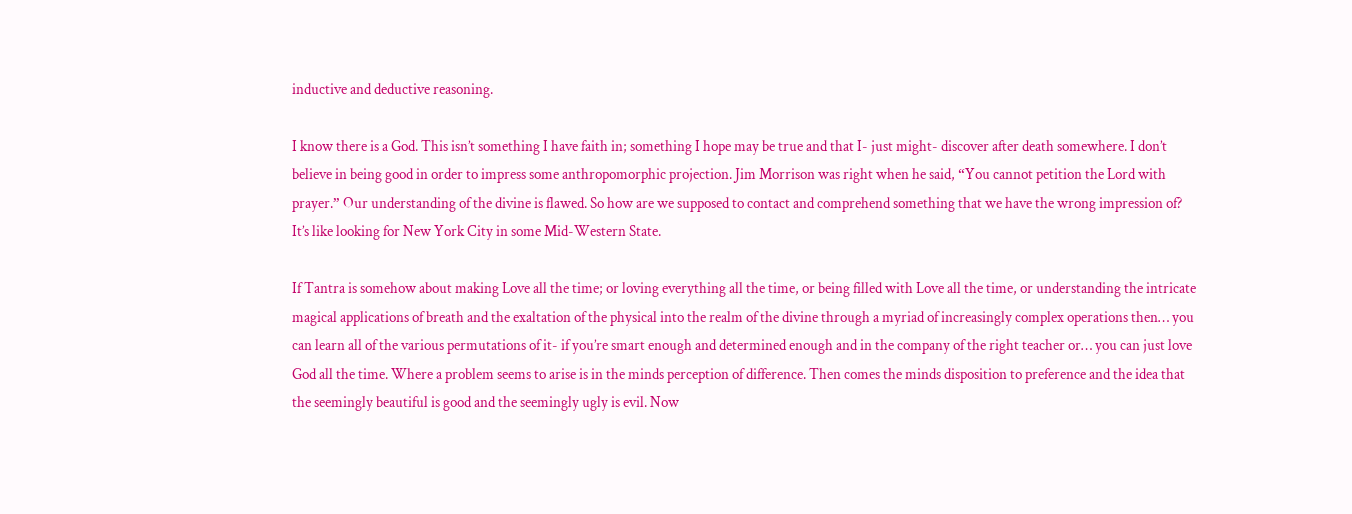inductive and deductive reasoning.

I know there is a God. This isn’t something I have faith in; something I hope may be true and that I- just might- discover after death somewhere. I don’t believe in being good in order to impress some anthropomorphic projection. Jim Morrison was right when he said, “You cannot petition the Lord with prayer.” Our understanding of the divine is flawed. So how are we supposed to contact and comprehend something that we have the wrong impression of? It’s like looking for New York City in some Mid-Western State.

If Tantra is somehow about making Love all the time; or loving everything all the time, or being filled with Love all the time, or understanding the intricate magical applications of breath and the exaltation of the physical into the realm of the divine through a myriad of increasingly complex operations then… you can learn all of the various permutations of it- if you’re smart enough and determined enough and in the company of the right teacher or… you can just love God all the time. Where a problem seems to arise is in the minds perception of difference. Then comes the minds disposition to preference and the idea that the seemingly beautiful is good and the seemingly ugly is evil. Now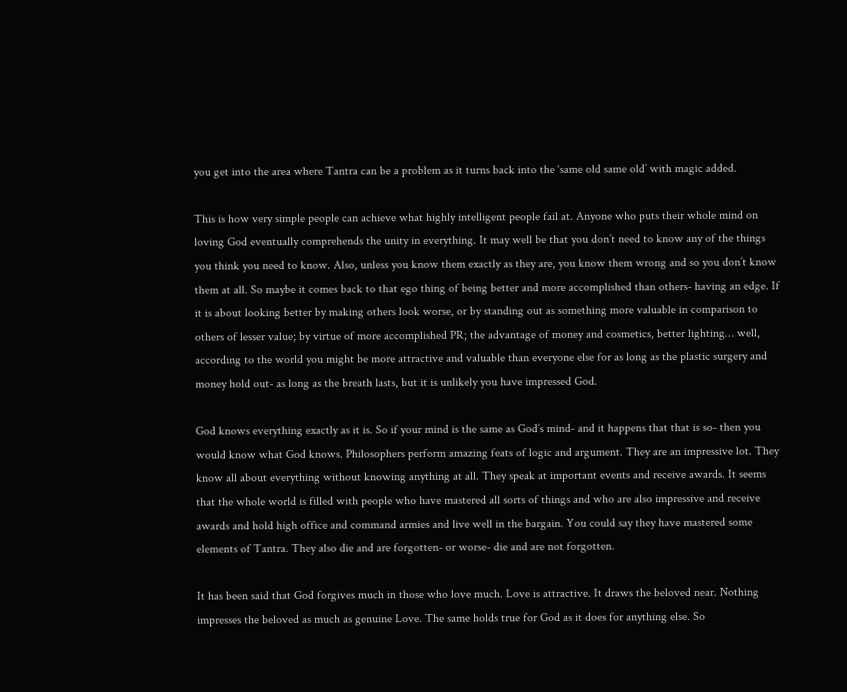you get into the area where Tantra can be a problem as it turns back into the ‘same old same old’ with magic added.

This is how very simple people can achieve what highly intelligent people fail at. Anyone who puts their whole mind on loving God eventually comprehends the unity in everything. It may well be that you don’t need to know any of the things you think you need to know. Also, unless you know them exactly as they are, you know them wrong and so you don’t know them at all. So maybe it comes back to that ego thing of being better and more accomplished than others- having an edge. If it is about looking better by making others look worse, or by standing out as something more valuable in comparison to others of lesser value; by virtue of more accomplished PR; the advantage of money and cosmetics, better lighting… well, according to the world you might be more attractive and valuable than everyone else for as long as the plastic surgery and money hold out- as long as the breath lasts, but it is unlikely you have impressed God.

God knows everything exactly as it is. So if your mind is the same as God’s mind- and it happens that that is so- then you would know what God knows. Philosophers perform amazing feats of logic and argument. They are an impressive lot. They know all about everything without knowing anything at all. They speak at important events and receive awards. It seems that the whole world is filled with people who have mastered all sorts of things and who are also impressive and receive awards and hold high office and command armies and live well in the bargain. You could say they have mastered some elements of Tantra. They also die and are forgotten- or worse- die and are not forgotten.

It has been said that God forgives much in those who love much. Love is attractive. It draws the beloved near. Nothing impresses the beloved as much as genuine Love. The same holds true for God as it does for anything else. So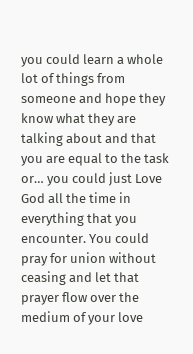you could learn a whole lot of things from someone and hope they know what they are talking about and that you are equal to the task or… you could just Love God all the time in everything that you encounter. You could pray for union without ceasing and let that prayer flow over the medium of your love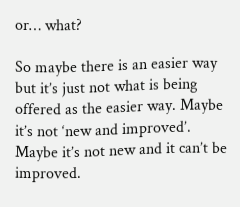or… what?

So maybe there is an easier way but it’s just not what is being offered as the easier way. Maybe it’s not ‘new and improved’. Maybe it’s not new and it can’t be improved.